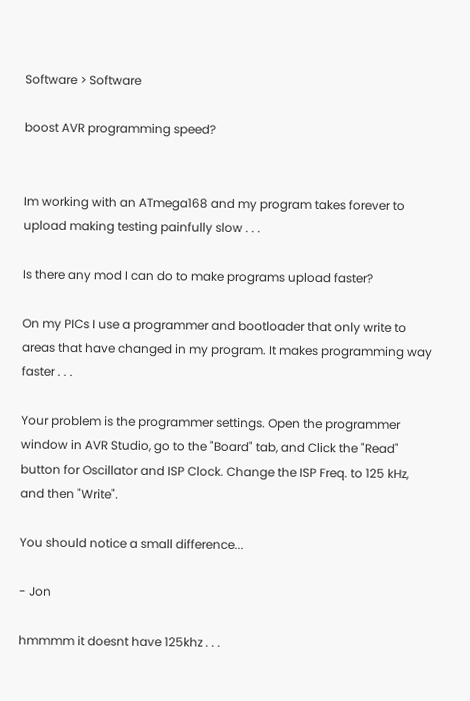Software > Software

boost AVR programming speed?


Im working with an ATmega168 and my program takes forever to upload making testing painfully slow . . .

Is there any mod I can do to make programs upload faster?

On my PICs I use a programmer and bootloader that only write to areas that have changed in my program. It makes programming way faster . . .

Your problem is the programmer settings. Open the programmer window in AVR Studio, go to the "Board" tab, and Click the "Read" button for Oscillator and ISP Clock. Change the ISP Freq. to 125 kHz, and then "Write".

You should notice a small difference...

- Jon

hmmmm it doesnt have 125khz . . .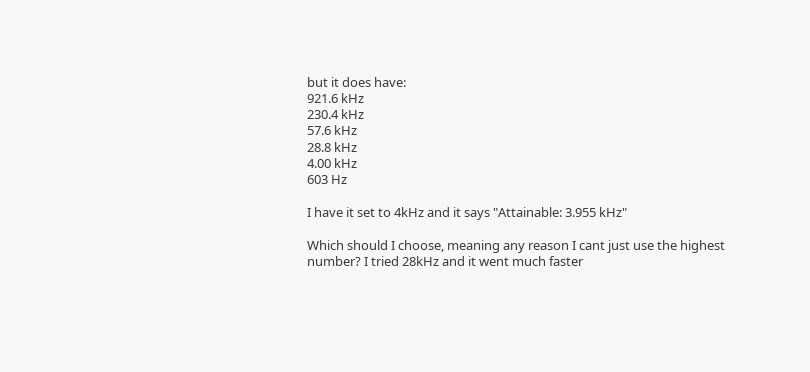but it does have:
921.6 kHz
230.4 kHz
57.6 kHz
28.8 kHz
4.00 kHz
603 Hz

I have it set to 4kHz and it says "Attainable: 3.955 kHz"

Which should I choose, meaning any reason I cant just use the highest number? I tried 28kHz and it went much faster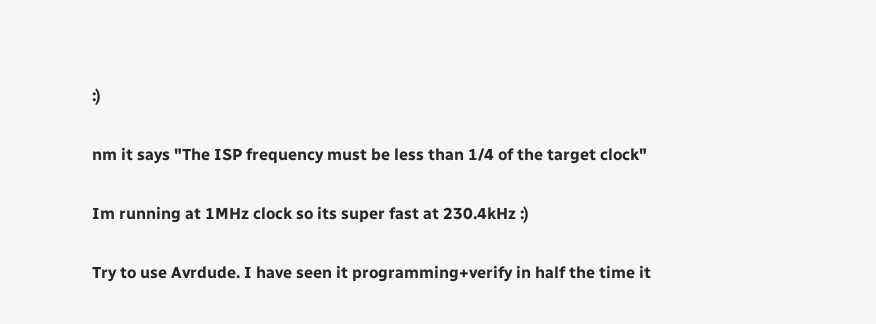:)

nm it says "The ISP frequency must be less than 1/4 of the target clock"

Im running at 1MHz clock so its super fast at 230.4kHz :)

Try to use Avrdude. I have seen it programming+verify in half the time it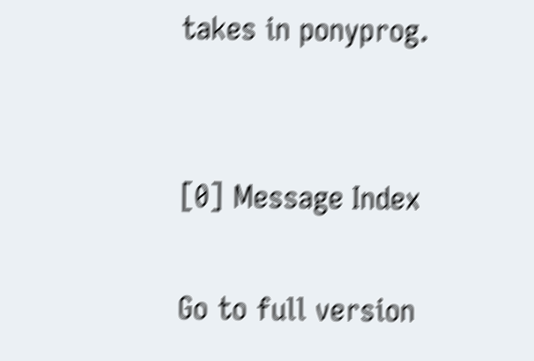takes in ponyprog.


[0] Message Index

Go to full version